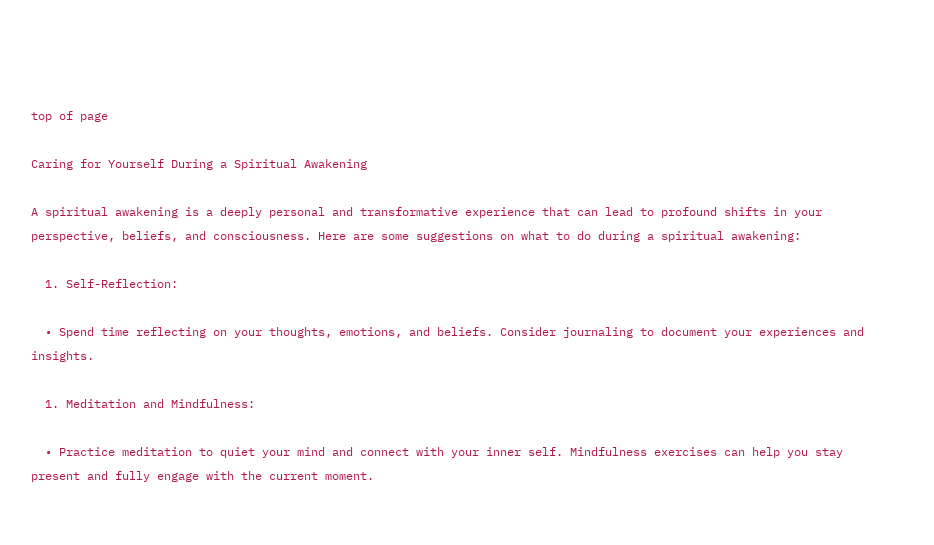top of page

Caring for Yourself During a Spiritual Awakening

A spiritual awakening is a deeply personal and transformative experience that can lead to profound shifts in your perspective, beliefs, and consciousness. Here are some suggestions on what to do during a spiritual awakening:

  1. Self-Reflection:

  • Spend time reflecting on your thoughts, emotions, and beliefs. Consider journaling to document your experiences and insights.

  1. Meditation and Mindfulness:

  • Practice meditation to quiet your mind and connect with your inner self. Mindfulness exercises can help you stay present and fully engage with the current moment.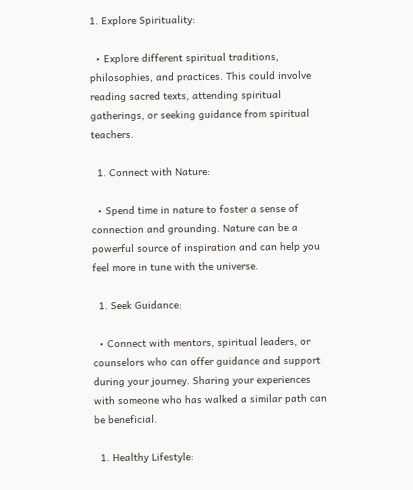1. Explore Spirituality:

  • Explore different spiritual traditions, philosophies, and practices. This could involve reading sacred texts, attending spiritual gatherings, or seeking guidance from spiritual teachers.

  1. Connect with Nature:

  • Spend time in nature to foster a sense of connection and grounding. Nature can be a powerful source of inspiration and can help you feel more in tune with the universe.

  1. Seek Guidance:

  • Connect with mentors, spiritual leaders, or counselors who can offer guidance and support during your journey. Sharing your experiences with someone who has walked a similar path can be beneficial.

  1. Healthy Lifestyle: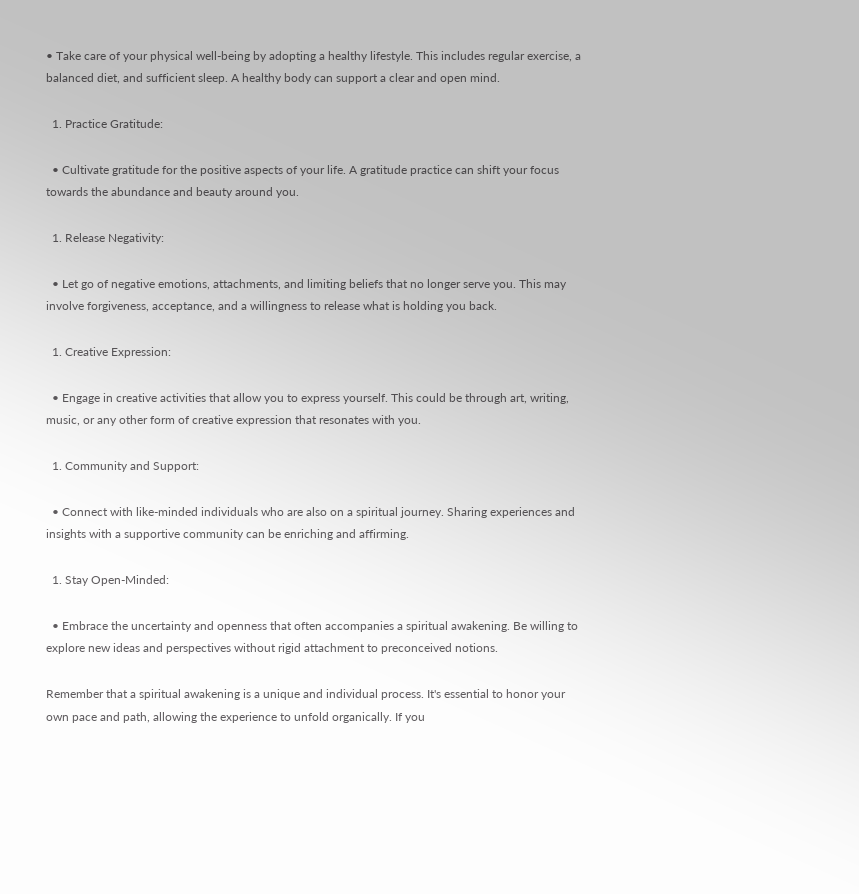• Take care of your physical well-being by adopting a healthy lifestyle. This includes regular exercise, a balanced diet, and sufficient sleep. A healthy body can support a clear and open mind.

  1. Practice Gratitude:

  • Cultivate gratitude for the positive aspects of your life. A gratitude practice can shift your focus towards the abundance and beauty around you.

  1. Release Negativity:

  • Let go of negative emotions, attachments, and limiting beliefs that no longer serve you. This may involve forgiveness, acceptance, and a willingness to release what is holding you back.

  1. Creative Expression:

  • Engage in creative activities that allow you to express yourself. This could be through art, writing, music, or any other form of creative expression that resonates with you.

  1. Community and Support:

  • Connect with like-minded individuals who are also on a spiritual journey. Sharing experiences and insights with a supportive community can be enriching and affirming.

  1. Stay Open-Minded:

  • Embrace the uncertainty and openness that often accompanies a spiritual awakening. Be willing to explore new ideas and perspectives without rigid attachment to preconceived notions.

Remember that a spiritual awakening is a unique and individual process. It's essential to honor your own pace and path, allowing the experience to unfold organically. If you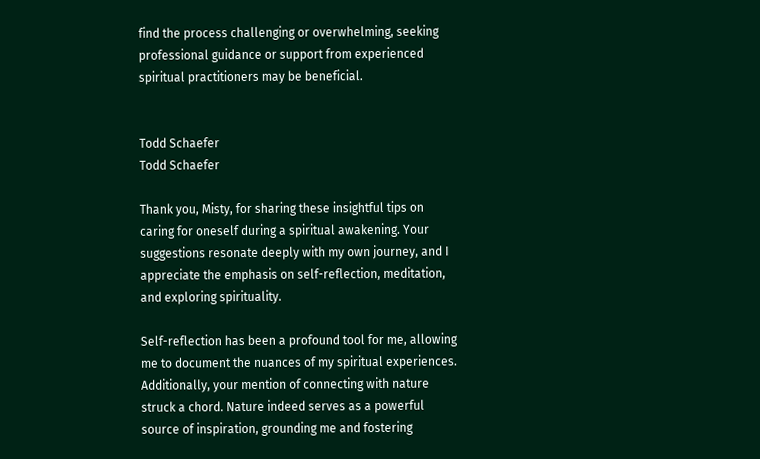find the process challenging or overwhelming, seeking professional guidance or support from experienced spiritual practitioners may be beneficial.


Todd Schaefer
Todd Schaefer

Thank you, Misty, for sharing these insightful tips on caring for oneself during a spiritual awakening. Your suggestions resonate deeply with my own journey, and I appreciate the emphasis on self-reflection, meditation, and exploring spirituality.

Self-reflection has been a profound tool for me, allowing me to document the nuances of my spiritual experiences. Additionally, your mention of connecting with nature struck a chord. Nature indeed serves as a powerful source of inspiration, grounding me and fostering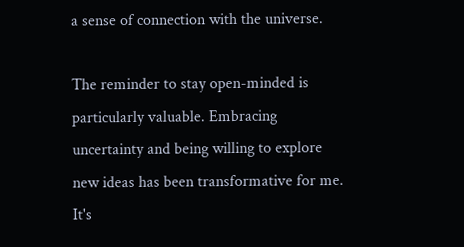a sense of connection with the universe.

The reminder to stay open-minded is particularly valuable. Embracing uncertainty and being willing to explore new ideas has been transformative for me. It's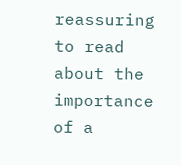reassuring to read about the importance of a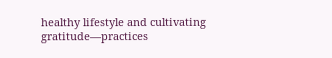healthy lifestyle and cultivating gratitude—practices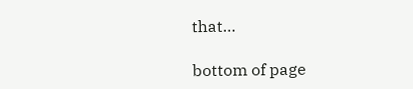that…

bottom of page